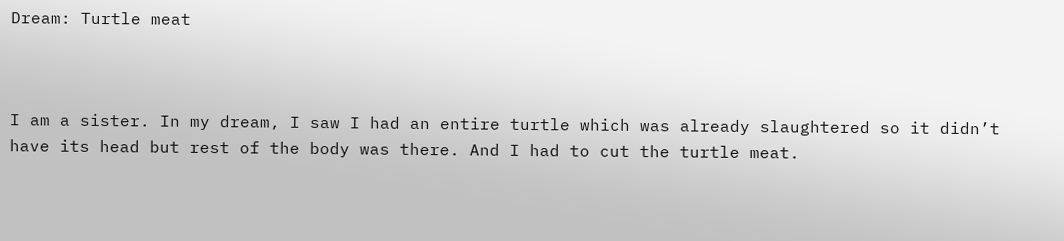Dream: Turtle meat



I am a sister. In my dream, I saw I had an entire turtle which was already slaughtered so it didn’t have its head but rest of the body was there. And I had to cut the turtle meat.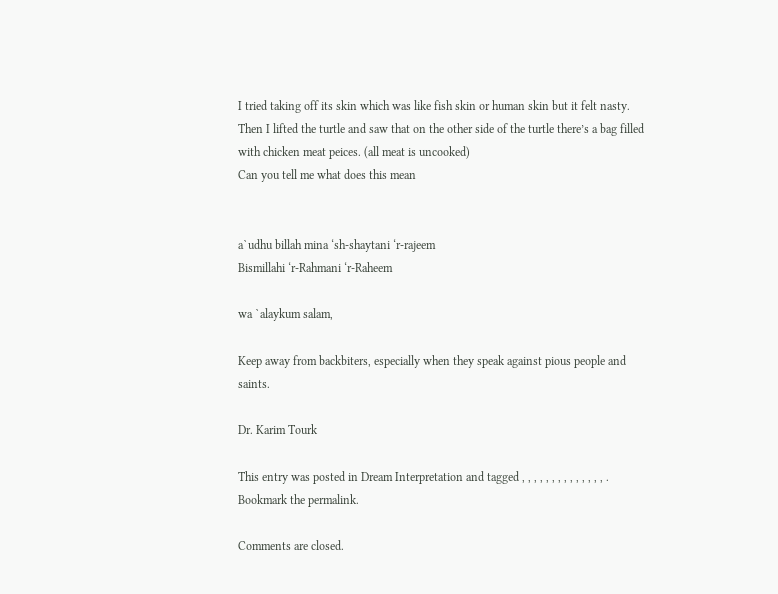I tried taking off its skin which was like fish skin or human skin but it felt nasty. Then I lifted the turtle and saw that on the other side of the turtle there’s a bag filled with chicken meat peices. (all meat is uncooked)
Can you tell me what does this mean


a`udhu billah mina ‘sh-shaytani ‘r-rajeem
Bismillahi ‘r-Rahmani ‘r-Raheem

wa `alaykum salam,

Keep away from backbiters, especially when they speak against pious people and saints.

Dr. Karim Tourk

This entry was posted in Dream Interpretation and tagged , , , , , , , , , , , , , , . Bookmark the permalink.

Comments are closed.